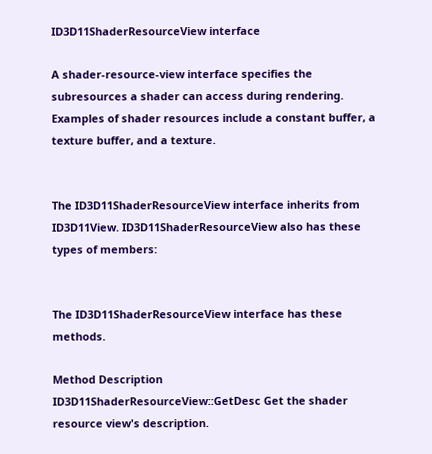ID3D11ShaderResourceView interface

A shader-resource-view interface specifies the subresources a shader can access during rendering. Examples of shader resources include a constant buffer, a texture buffer, and a texture.


The ID3D11ShaderResourceView interface inherits from ID3D11View. ID3D11ShaderResourceView also has these types of members:


The ID3D11ShaderResourceView interface has these methods.

Method Description
ID3D11ShaderResourceView::GetDesc Get the shader resource view's description.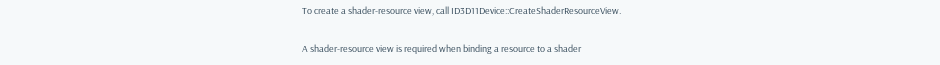To create a shader-resource view, call ID3D11Device::CreateShaderResourceView.

A shader-resource view is required when binding a resource to a shader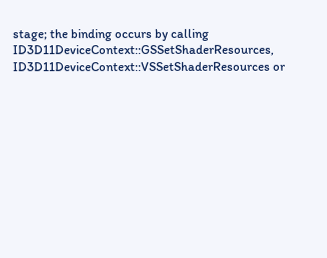stage; the binding occurs by calling ID3D11DeviceContext::GSSetShaderResources, ID3D11DeviceContext::VSSetShaderResources or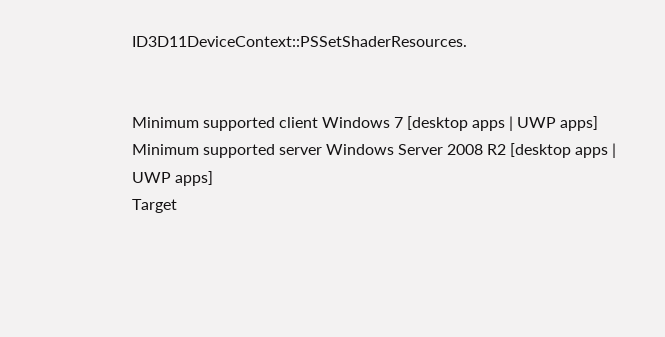ID3D11DeviceContext::PSSetShaderResources.


Minimum supported client Windows 7 [desktop apps | UWP apps]
Minimum supported server Windows Server 2008 R2 [desktop apps | UWP apps]
Target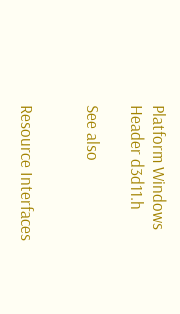Platform Windows
Header d3d11.h

See also


Resource Interfaces